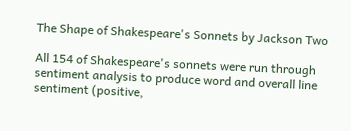The Shape of Shakespeare's Sonnets by Jackson Two

All 154 of Shakespeare's sonnets were run through sentiment analysis to produce word and overall line sentiment (positive,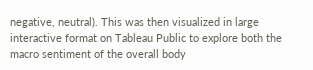negative, neutral). This was then visualized in large interactive format on Tableau Public to explore both the macro sentiment of the overall body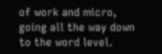of work and micro, going all the way down to the word level.